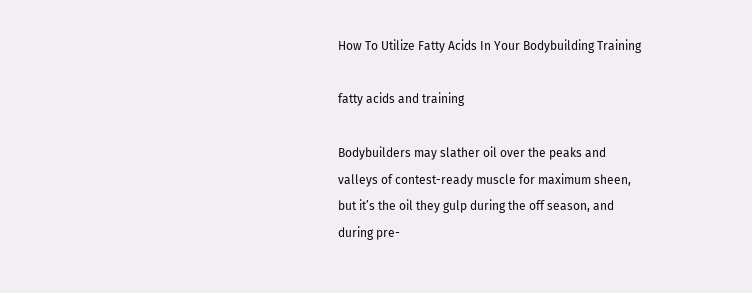How To Utilize Fatty Acids In Your Bodybuilding Training

fatty acids and training

Bodybuilders may slather oil over the peaks and valleys of contest-ready muscle for maximum sheen, but it’s the oil they gulp during the off season, and during pre-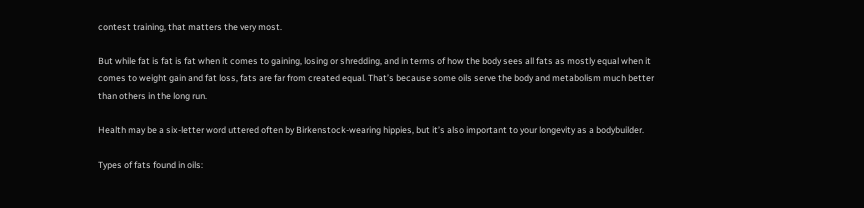contest training, that matters the very most.

But while fat is fat is fat when it comes to gaining, losing or shredding, and in terms of how the body sees all fats as mostly equal when it comes to weight gain and fat loss, fats are far from created equal. That’s because some oils serve the body and metabolism much better than others in the long run.

Health may be a six-letter word uttered often by Birkenstock-wearing hippies, but it’s also important to your longevity as a bodybuilder.

Types of fats found in oils: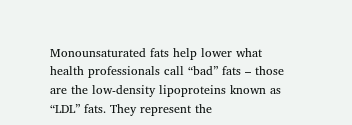Monounsaturated fats help lower what health professionals call “bad” fats – those are the low-density lipoproteins known as “LDL” fats. They represent the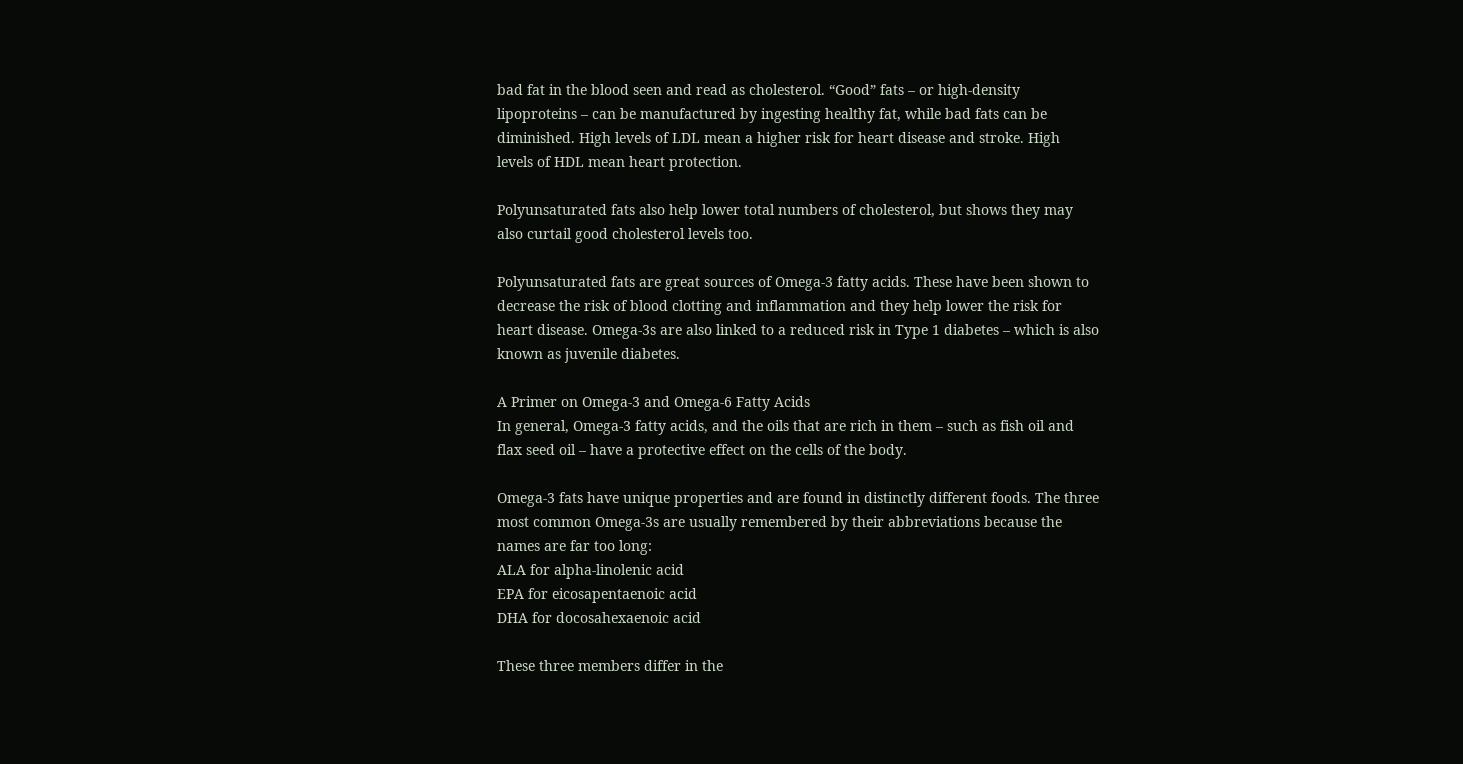bad fat in the blood seen and read as cholesterol. “Good” fats – or high-density lipoproteins – can be manufactured by ingesting healthy fat, while bad fats can be diminished. High levels of LDL mean a higher risk for heart disease and stroke. High levels of HDL mean heart protection.

Polyunsaturated fats also help lower total numbers of cholesterol, but shows they may also curtail good cholesterol levels too.

Polyunsaturated fats are great sources of Omega-3 fatty acids. These have been shown to decrease the risk of blood clotting and inflammation and they help lower the risk for heart disease. Omega-3s are also linked to a reduced risk in Type 1 diabetes – which is also known as juvenile diabetes.

A Primer on Omega-3 and Omega-6 Fatty Acids
In general, Omega-3 fatty acids, and the oils that are rich in them – such as fish oil and flax seed oil – have a protective effect on the cells of the body.

Omega-3 fats have unique properties and are found in distinctly different foods. The three most common Omega-3s are usually remembered by their abbreviations because the names are far too long:
ALA for alpha-linolenic acid
EPA for eicosapentaenoic acid
DHA for docosahexaenoic acid

These three members differ in the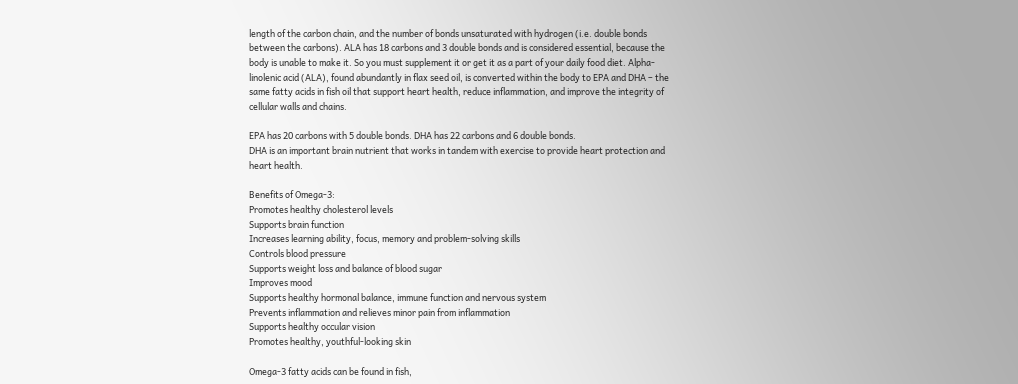length of the carbon chain, and the number of bonds unsaturated with hydrogen (i.e. double bonds between the carbons). ALA has 18 carbons and 3 double bonds and is considered essential, because the body is unable to make it. So you must supplement it or get it as a part of your daily food diet. Alpha-linolenic acid (ALA), found abundantly in flax seed oil, is converted within the body to EPA and DHA – the same fatty acids in fish oil that support heart health, reduce inflammation, and improve the integrity of cellular walls and chains.

EPA has 20 carbons with 5 double bonds. DHA has 22 carbons and 6 double bonds.
DHA is an important brain nutrient that works in tandem with exercise to provide heart protection and heart health.

Benefits of Omega-3:
Promotes healthy cholesterol levels
Supports brain function
Increases learning ability, focus, memory and problem-solving skills
Controls blood pressure
Supports weight loss and balance of blood sugar
Improves mood
Supports healthy hormonal balance, immune function and nervous system
Prevents inflammation and relieves minor pain from inflammation
Supports healthy occular vision
Promotes healthy, youthful-looking skin

Omega-3 fatty acids can be found in fish,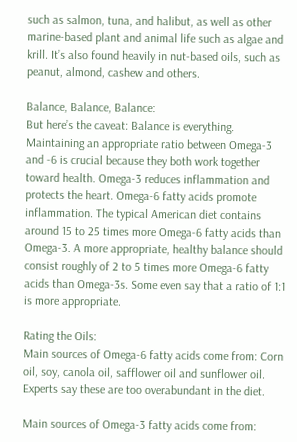such as salmon, tuna, and halibut, as well as other marine-based plant and animal life such as algae and krill. It’s also found heavily in nut-based oils, such as peanut, almond, cashew and others.

Balance, Balance, Balance:
But here’s the caveat: Balance is everything. Maintaining an appropriate ratio between Omega-3 and -6 is crucial because they both work together toward health. Omega-3 reduces inflammation and protects the heart. Omega-6 fatty acids promote inflammation. The typical American diet contains around 15 to 25 times more Omega-6 fatty acids than Omega-3. A more appropriate, healthy balance should consist roughly of 2 to 5 times more Omega-6 fatty acids than Omega-3s. Some even say that a ratio of 1:1 is more appropriate.

Rating the Oils:
Main sources of Omega-6 fatty acids come from: Corn oil, soy, canola oil, safflower oil and sunflower oil. Experts say these are too overabundant in the diet.

Main sources of Omega-3 fatty acids come from: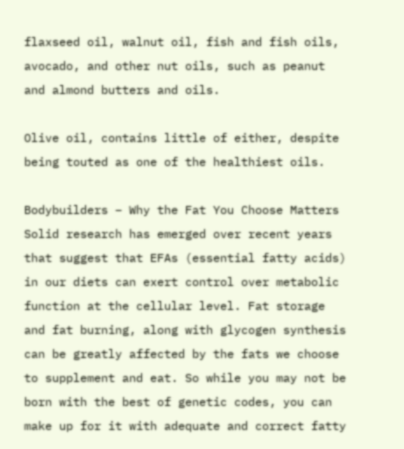flaxseed oil, walnut oil, fish and fish oils, avocado, and other nut oils, such as peanut and almond butters and oils.

Olive oil, contains little of either, despite being touted as one of the healthiest oils.

Bodybuilders – Why the Fat You Choose Matters
Solid research has emerged over recent years that suggest that EFAs (essential fatty acids) in our diets can exert control over metabolic function at the cellular level. Fat storage and fat burning, along with glycogen synthesis can be greatly affected by the fats we choose to supplement and eat. So while you may not be born with the best of genetic codes, you can make up for it with adequate and correct fatty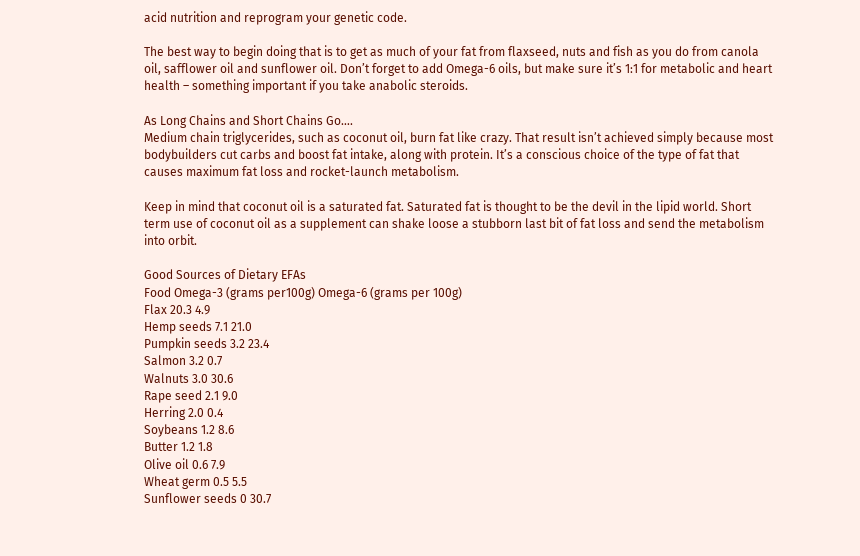acid nutrition and reprogram your genetic code.

The best way to begin doing that is to get as much of your fat from flaxseed, nuts and fish as you do from canola oil, safflower oil and sunflower oil. Don’t forget to add Omega-6 oils, but make sure it’s 1:1 for metabolic and heart health – something important if you take anabolic steroids.

As Long Chains and Short Chains Go….
Medium chain triglycerides, such as coconut oil, burn fat like crazy. That result isn’t achieved simply because most bodybuilders cut carbs and boost fat intake, along with protein. It’s a conscious choice of the type of fat that causes maximum fat loss and rocket-launch metabolism.

Keep in mind that coconut oil is a saturated fat. Saturated fat is thought to be the devil in the lipid world. Short term use of coconut oil as a supplement can shake loose a stubborn last bit of fat loss and send the metabolism into orbit.

Good Sources of Dietary EFAs
Food Omega-3 (grams per100g) Omega-6 (grams per 100g)
Flax 20.3 4.9
Hemp seeds 7.1 21.0
Pumpkin seeds 3.2 23.4
Salmon 3.2 0.7
Walnuts 3.0 30.6
Rape seed 2.1 9.0
Herring 2.0 0.4
Soybeans 1.2 8.6
Butter 1.2 1.8
Olive oil 0.6 7.9
Wheat germ 0.5 5.5
Sunflower seeds 0 30.7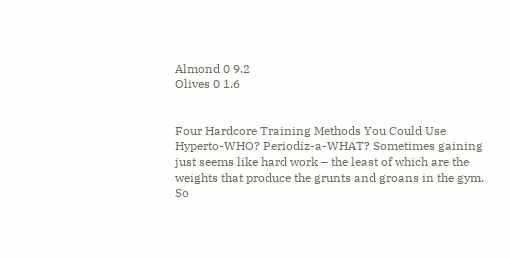Almond 0 9.2
Olives 0 1.6


Four Hardcore Training Methods You Could Use
Hyperto-WHO? Periodiz-a-WHAT? Sometimes gaining just seems like hard work – the least of which are the weights that produce the grunts and groans in the gym. So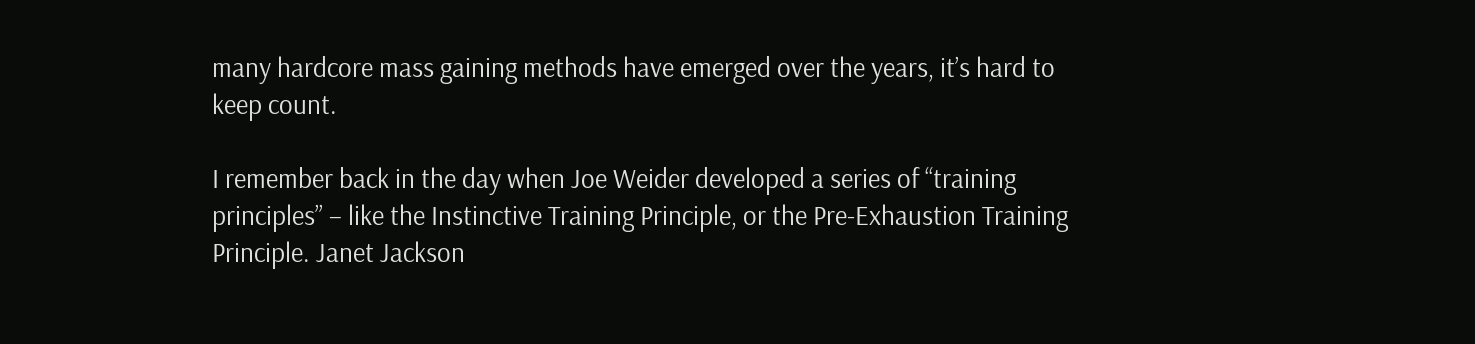many hardcore mass gaining methods have emerged over the years, it’s hard to keep count.

I remember back in the day when Joe Weider developed a series of “training principles” – like the Instinctive Training Principle, or the Pre-Exhaustion Training Principle. Janet Jackson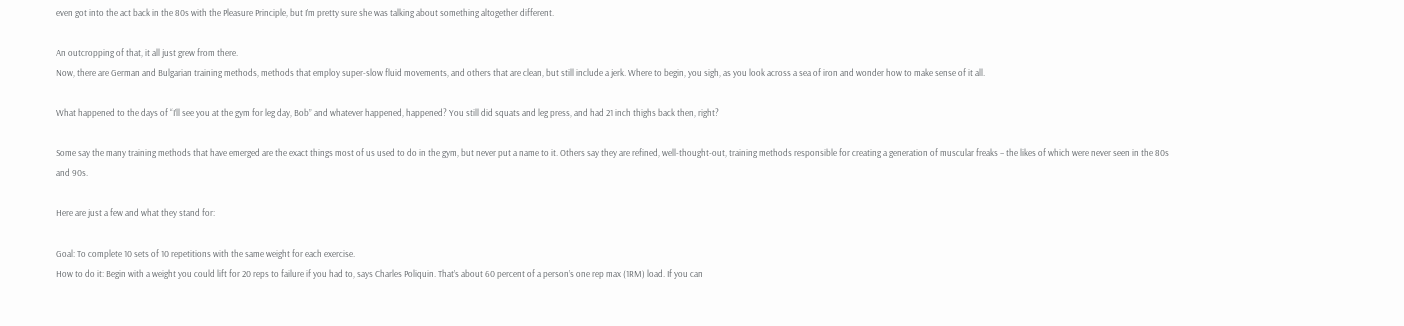even got into the act back in the 80s with the Pleasure Principle, but I’m pretty sure she was talking about something altogether different.

An outcropping of that, it all just grew from there.
Now, there are German and Bulgarian training methods, methods that employ super-slow fluid movements, and others that are clean, but still include a jerk. Where to begin, you sigh, as you look across a sea of iron and wonder how to make sense of it all.

What happened to the days of “I’ll see you at the gym for leg day, Bob” and whatever happened, happened? You still did squats and leg press, and had 21 inch thighs back then, right?

Some say the many training methods that have emerged are the exact things most of us used to do in the gym, but never put a name to it. Others say they are refined, well-thought-out, training methods responsible for creating a generation of muscular freaks – the likes of which were never seen in the 80s and 90s.

Here are just a few and what they stand for:

Goal: To complete 10 sets of 10 repetitions with the same weight for each exercise.
How to do it: Begin with a weight you could lift for 20 reps to failure if you had to, says Charles Poliquin. That’s about 60 percent of a person’s one rep max (1RM) load. If you can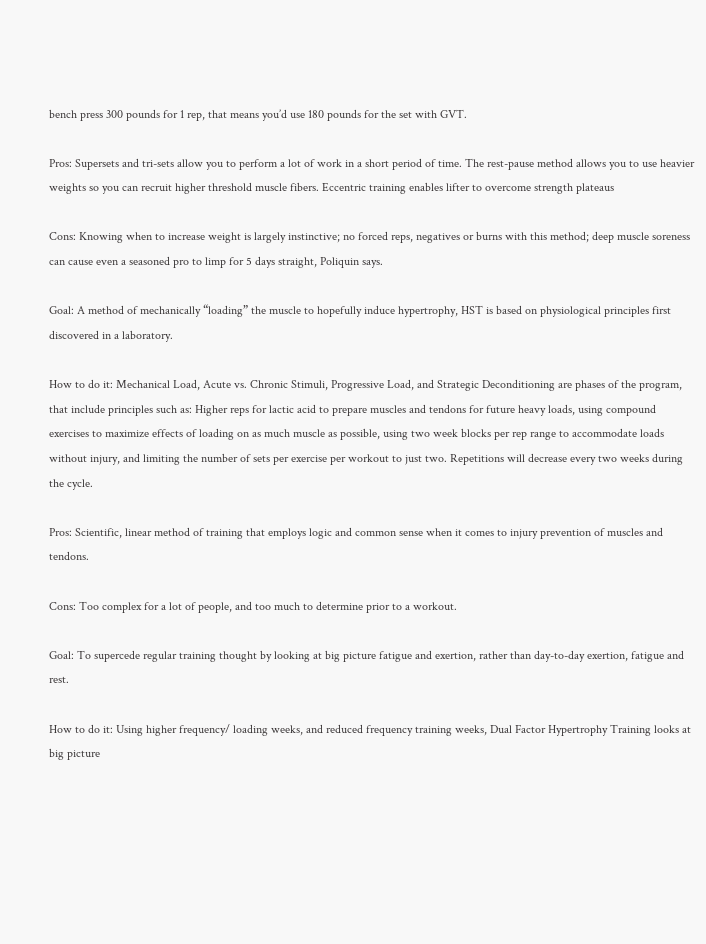bench press 300 pounds for 1 rep, that means you’d use 180 pounds for the set with GVT.

Pros: Supersets and tri-sets allow you to perform a lot of work in a short period of time. The rest-pause method allows you to use heavier weights so you can recruit higher threshold muscle fibers. Eccentric training enables lifter to overcome strength plateaus

Cons: Knowing when to increase weight is largely instinctive; no forced reps, negatives or burns with this method; deep muscle soreness can cause even a seasoned pro to limp for 5 days straight, Poliquin says.

Goal: A method of mechanically “loading” the muscle to hopefully induce hypertrophy, HST is based on physiological principles first discovered in a laboratory.

How to do it: Mechanical Load, Acute vs. Chronic Stimuli, Progressive Load, and Strategic Deconditioning are phases of the program, that include principles such as: Higher reps for lactic acid to prepare muscles and tendons for future heavy loads, using compound exercises to maximize effects of loading on as much muscle as possible, using two week blocks per rep range to accommodate loads without injury, and limiting the number of sets per exercise per workout to just two. Repetitions will decrease every two weeks during the cycle.

Pros: Scientific, linear method of training that employs logic and common sense when it comes to injury prevention of muscles and tendons.

Cons: Too complex for a lot of people, and too much to determine prior to a workout.

Goal: To supercede regular training thought by looking at big picture fatigue and exertion, rather than day-to-day exertion, fatigue and rest.

How to do it: Using higher frequency/ loading weeks, and reduced frequency training weeks, Dual Factor Hypertrophy Training looks at big picture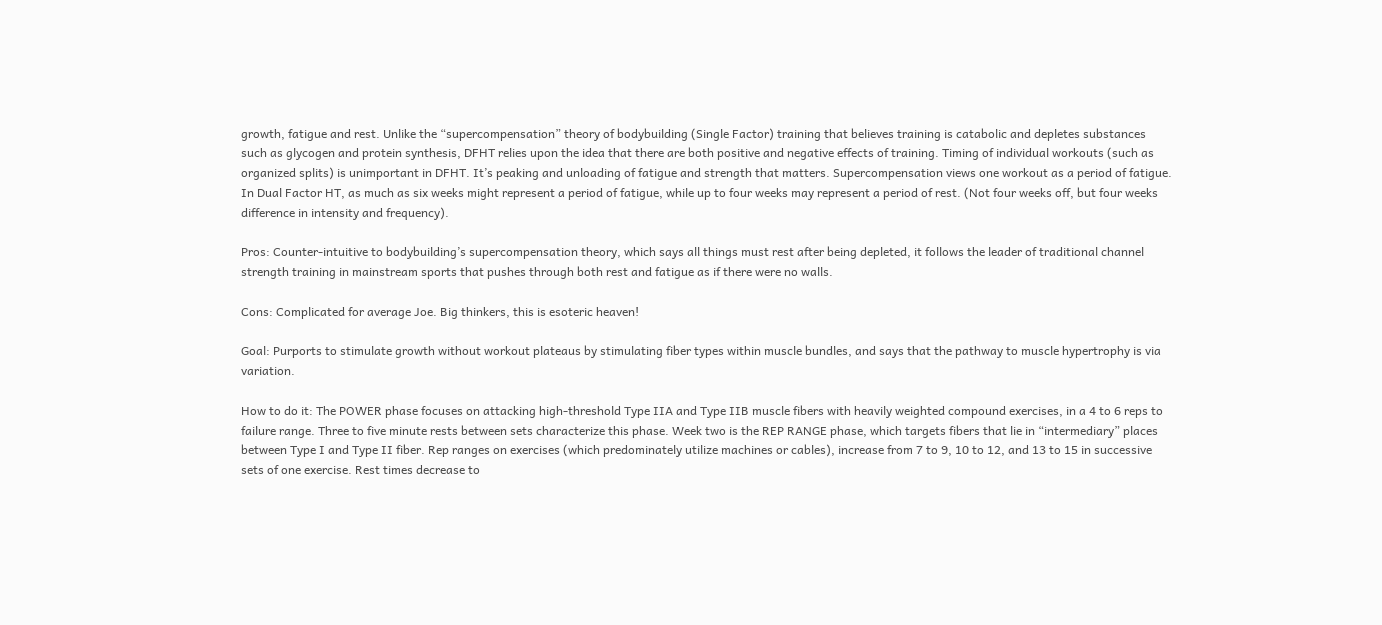growth, fatigue and rest. Unlike the “supercompensation” theory of bodybuilding (Single Factor) training that believes training is catabolic and depletes substances such as glycogen and protein synthesis, DFHT relies upon the idea that there are both positive and negative effects of training. Timing of individual workouts (such as organized splits) is unimportant in DFHT. It’s peaking and unloading of fatigue and strength that matters. Supercompensation views one workout as a period of fatigue. In Dual Factor HT, as much as six weeks might represent a period of fatigue, while up to four weeks may represent a period of rest. (Not four weeks off, but four weeks difference in intensity and frequency).

Pros: Counter-intuitive to bodybuilding’s supercompensation theory, which says all things must rest after being depleted, it follows the leader of traditional channel strength training in mainstream sports that pushes through both rest and fatigue as if there were no walls.

Cons: Complicated for average Joe. Big thinkers, this is esoteric heaven!

Goal: Purports to stimulate growth without workout plateaus by stimulating fiber types within muscle bundles, and says that the pathway to muscle hypertrophy is via variation.

How to do it: The POWER phase focuses on attacking high-threshold Type IIA and Type IIB muscle fibers with heavily weighted compound exercises, in a 4 to 6 reps to failure range. Three to five minute rests between sets characterize this phase. Week two is the REP RANGE phase, which targets fibers that lie in “intermediary” places between Type I and Type II fiber. Rep ranges on exercises (which predominately utilize machines or cables), increase from 7 to 9, 10 to 12, and 13 to 15 in successive sets of one exercise. Rest times decrease to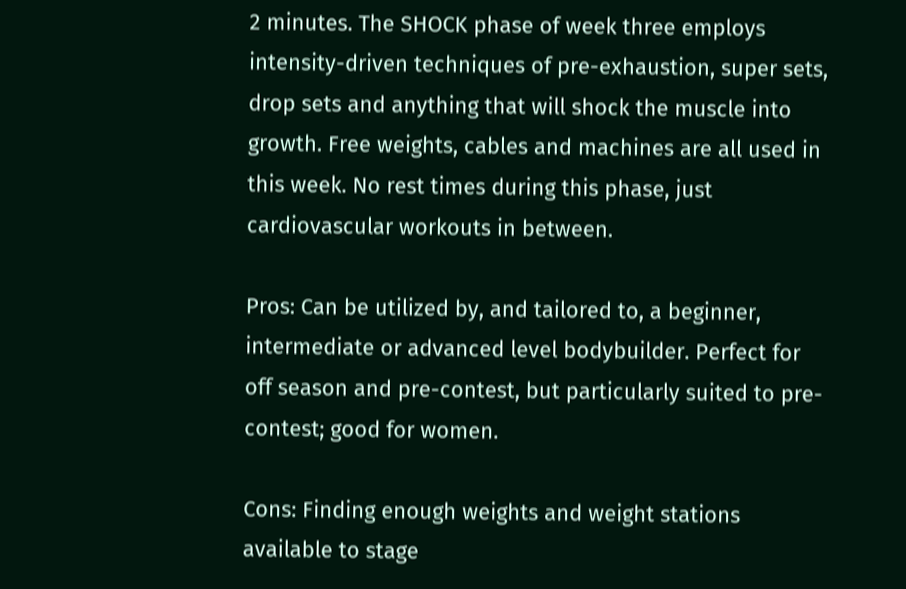2 minutes. The SHOCK phase of week three employs intensity-driven techniques of pre-exhaustion, super sets, drop sets and anything that will shock the muscle into growth. Free weights, cables and machines are all used in this week. No rest times during this phase, just cardiovascular workouts in between.

Pros: Can be utilized by, and tailored to, a beginner, intermediate or advanced level bodybuilder. Perfect for off season and pre-contest, but particularly suited to pre-contest; good for women.

Cons: Finding enough weights and weight stations available to stage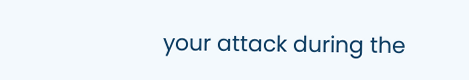your attack during the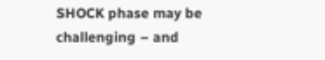SHOCK phase may be challenging – and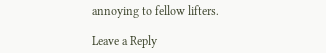annoying to fellow lifters.

Leave a Reply